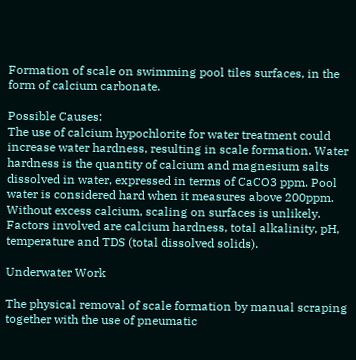Formation of scale on swimming pool tiles surfaces, in the form of calcium carbonate.

Possible Causes:
The use of calcium hypochlorite for water treatment could increase water hardness, resulting in scale formation. Water hardness is the quantity of calcium and magnesium salts dissolved in water, expressed in terms of CaCO3 ppm. Pool water is considered hard when it measures above 200ppm. Without excess calcium, scaling on surfaces is unlikely. Factors involved are calcium hardness, total alkalinity, pH, temperature and TDS (total dissolved solids).

Underwater Work

The physical removal of scale formation by manual scraping together with the use of pneumatic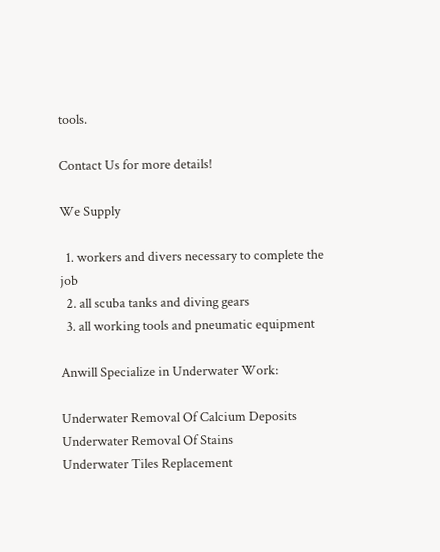tools.

Contact Us for more details!

We Supply

  1. workers and divers necessary to complete the job
  2. all scuba tanks and diving gears
  3. all working tools and pneumatic equipment

Anwill Specialize in Underwater Work:

Underwater Removal Of Calcium Deposits
Underwater Removal Of Stains
Underwater Tiles Replacement